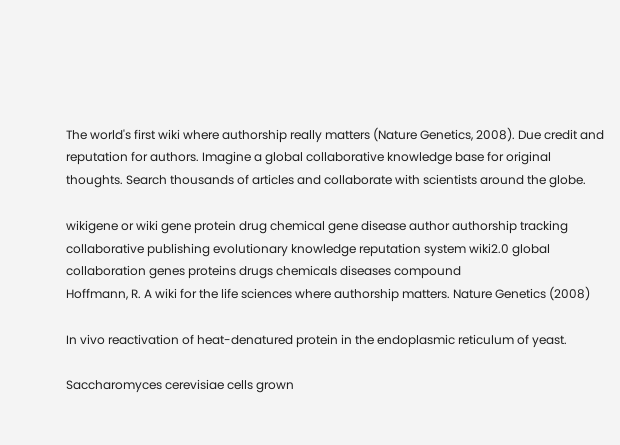The world's first wiki where authorship really matters (Nature Genetics, 2008). Due credit and reputation for authors. Imagine a global collaborative knowledge base for original thoughts. Search thousands of articles and collaborate with scientists around the globe.

wikigene or wiki gene protein drug chemical gene disease author authorship tracking collaborative publishing evolutionary knowledge reputation system wiki2.0 global collaboration genes proteins drugs chemicals diseases compound
Hoffmann, R. A wiki for the life sciences where authorship matters. Nature Genetics (2008)

In vivo reactivation of heat-denatured protein in the endoplasmic reticulum of yeast.

Saccharomyces cerevisiae cells grown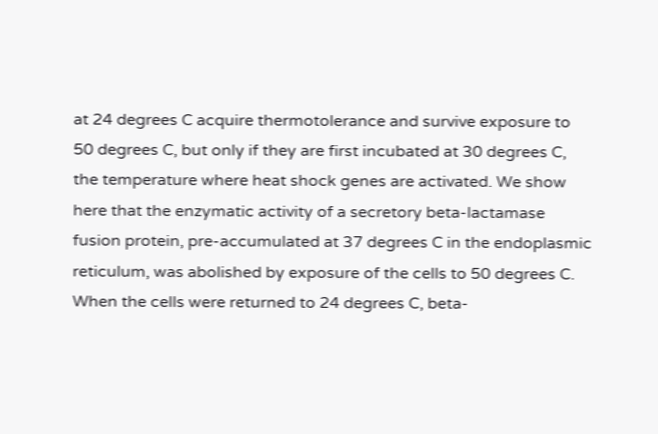at 24 degrees C acquire thermotolerance and survive exposure to 50 degrees C, but only if they are first incubated at 30 degrees C, the temperature where heat shock genes are activated. We show here that the enzymatic activity of a secretory beta-lactamase fusion protein, pre-accumulated at 37 degrees C in the endoplasmic reticulum, was abolished by exposure of the cells to 50 degrees C. When the cells were returned to 24 degrees C, beta-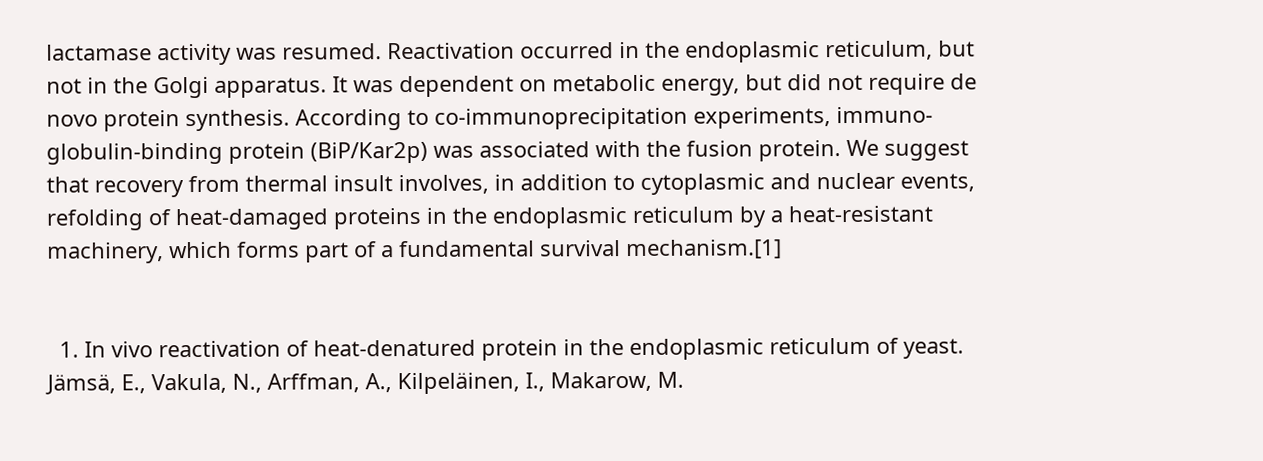lactamase activity was resumed. Reactivation occurred in the endoplasmic reticulum, but not in the Golgi apparatus. It was dependent on metabolic energy, but did not require de novo protein synthesis. According to co-immunoprecipitation experiments, immuno-globulin-binding protein (BiP/Kar2p) was associated with the fusion protein. We suggest that recovery from thermal insult involves, in addition to cytoplasmic and nuclear events, refolding of heat-damaged proteins in the endoplasmic reticulum by a heat-resistant machinery, which forms part of a fundamental survival mechanism.[1]


  1. In vivo reactivation of heat-denatured protein in the endoplasmic reticulum of yeast. Jämsä, E., Vakula, N., Arffman, A., Kilpeläinen, I., Makarow, M.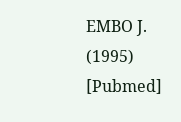EMBO J. (1995) [Pubmed]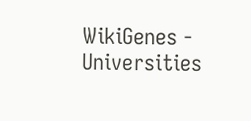WikiGenes - Universities